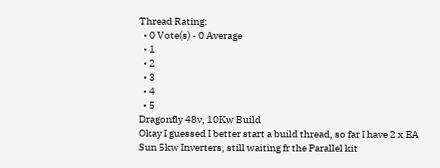Thread Rating:
  • 0 Vote(s) - 0 Average
  • 1
  • 2
  • 3
  • 4
  • 5
Dragonfly 48v, 10Kw Build
Okay I guessed I better start a build thread, so far I have 2 x EA Sun 5kw Inverters, still waiting fr the Parallel kit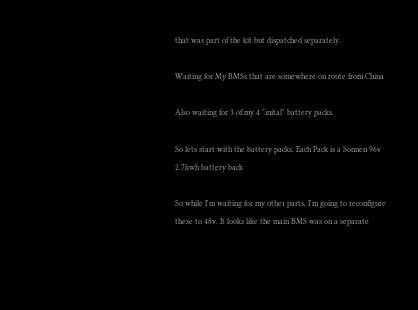that was part of the kit but dispatched separately.

Waiting for My BMSs that are somewhere on route from China

Also waiting for 3 of my 4 "inital" battery packs.

So lets start with the battery packs. Each Pack is a Sonnen 96v 2.7kwh battery back

So while I'm waiting for my other parts, I'm going to reconfigure these to 48v. It looks like the main BMS was on a separate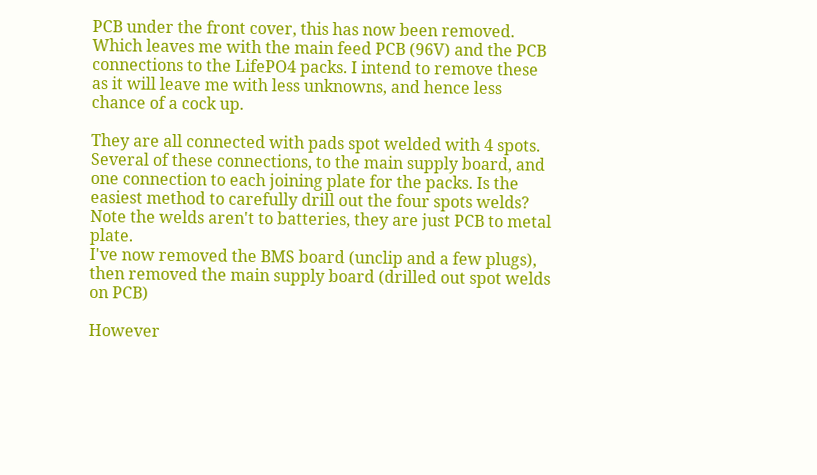PCB under the front cover, this has now been removed. Which leaves me with the main feed PCB (96V) and the PCB connections to the LifePO4 packs. I intend to remove these as it will leave me with less unknowns, and hence less chance of a cock up.

They are all connected with pads spot welded with 4 spots. Several of these connections, to the main supply board, and one connection to each joining plate for the packs. Is the easiest method to carefully drill out the four spots welds? Note the welds aren't to batteries, they are just PCB to metal plate.
I've now removed the BMS board (unclip and a few plugs), then removed the main supply board (drilled out spot welds on PCB)

However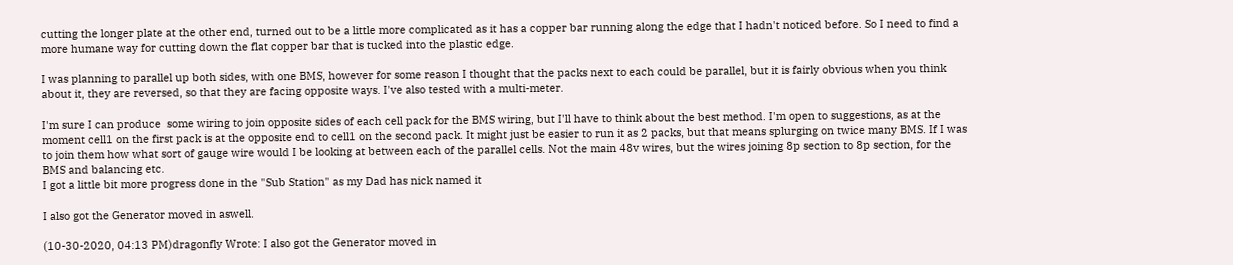cutting the longer plate at the other end, turned out to be a little more complicated as it has a copper bar running along the edge that I hadn't noticed before. So I need to find a more humane way for cutting down the flat copper bar that is tucked into the plastic edge.

I was planning to parallel up both sides, with one BMS, however for some reason I thought that the packs next to each could be parallel, but it is fairly obvious when you think about it, they are reversed, so that they are facing opposite ways. I've also tested with a multi-meter.

I'm sure I can produce  some wiring to join opposite sides of each cell pack for the BMS wiring, but I'll have to think about the best method. I'm open to suggestions, as at the moment cell1 on the first pack is at the opposite end to cell1 on the second pack. It might just be easier to run it as 2 packs, but that means splurging on twice many BMS. If I was to join them how what sort of gauge wire would I be looking at between each of the parallel cells. Not the main 48v wires, but the wires joining 8p section to 8p section, for the BMS and balancing etc.
I got a little bit more progress done in the "Sub Station" as my Dad has nick named it

I also got the Generator moved in aswell.

(10-30-2020, 04:13 PM)dragonfly Wrote: I also got the Generator moved in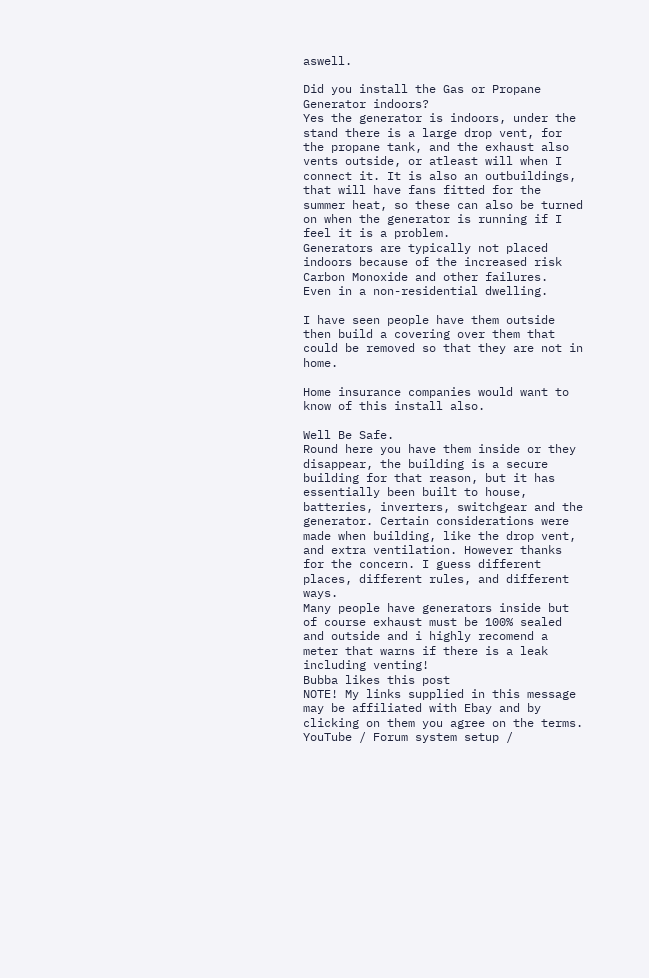aswell.

Did you install the Gas or Propane Generator indoors?
Yes the generator is indoors, under the stand there is a large drop vent, for the propane tank, and the exhaust also vents outside, or atleast will when I connect it. It is also an outbuildings, that will have fans fitted for the summer heat, so these can also be turned on when the generator is running if I feel it is a problem.
Generators are typically not placed indoors because of the increased risk Carbon Monoxide and other failures.
Even in a non-residential dwelling.

I have seen people have them outside then build a covering over them that could be removed so that they are not in home.

Home insurance companies would want to know of this install also.

Well Be Safe.
Round here you have them inside or they disappear, the building is a secure building for that reason, but it has essentially been built to house, batteries, inverters, switchgear and the generator. Certain considerations were made when building, like the drop vent, and extra ventilation. However thanks for the concern. I guess different places, different rules, and different ways.
Many people have generators inside but of course exhaust must be 100% sealed and outside and i highly recomend a meter that warns if there is a leak including venting!
Bubba likes this post
NOTE! My links supplied in this message may be affiliated with Ebay and by clicking on them you agree on the terms.
YouTube / Forum system setup /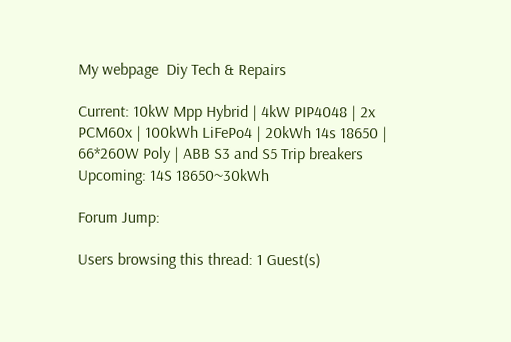My webpage  Diy Tech & Repairs

Current: 10kW Mpp Hybrid | 4kW PIP4048 | 2x PCM60x | 100kWh LiFePo4 | 20kWh 14s 18650 |  66*260W Poly | ABB S3 and S5 Trip breakers
Upcoming: 14S 18650~30kWh

Forum Jump:

Users browsing this thread: 1 Guest(s)